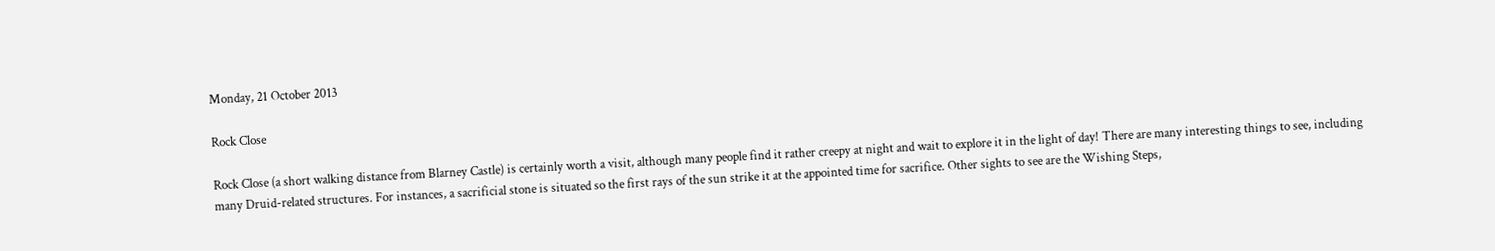Monday, 21 October 2013

Rock Close

Rock Close (a short walking distance from Blarney Castle) is certainly worth a visit, although many people find it rather creepy at night and wait to explore it in the light of day! There are many interesting things to see, including many Druid-related structures. For instances, a sacrificial stone is situated so the first rays of the sun strike it at the appointed time for sacrifice. Other sights to see are the Wishing Steps,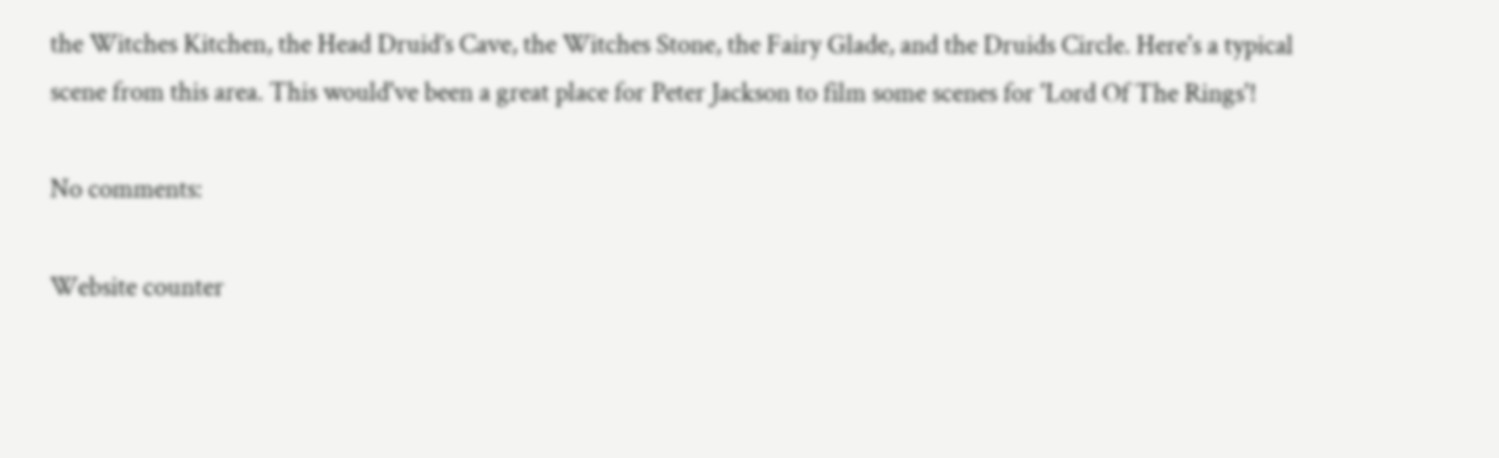the Witches Kitchen, the Head Druid’s Cave, the Witches Stone, the Fairy Glade, and the Druids Circle. Here's a typical scene from this area. This would've been a great place for Peter Jackson to film some scenes for 'Lord Of The Rings'!

No comments:

Website counter